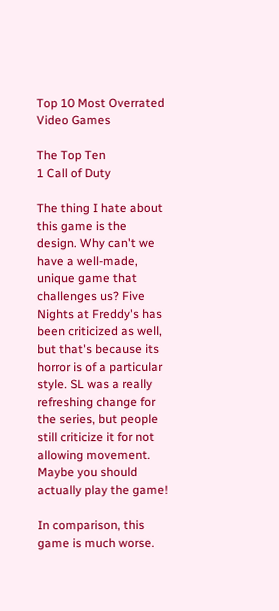Top 10 Most Overrated Video Games

The Top Ten
1 Call of Duty

The thing I hate about this game is the design. Why can't we have a well-made, unique game that challenges us? Five Nights at Freddy's has been criticized as well, but that's because its horror is of a particular style. SL was a really refreshing change for the series, but people still criticize it for not allowing movement. Maybe you should actually play the game!

In comparison, this game is much worse.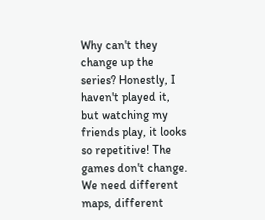Why can't they change up the series? Honestly, I haven't played it, but watching my friends play, it looks so repetitive! The games don't change. We need different maps, different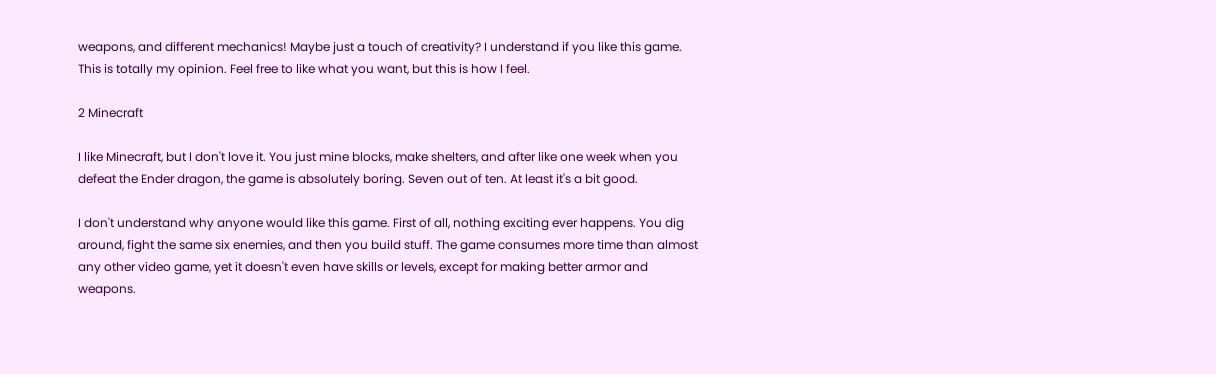weapons, and different mechanics! Maybe just a touch of creativity? I understand if you like this game. This is totally my opinion. Feel free to like what you want, but this is how I feel.

2 Minecraft

I like Minecraft, but I don't love it. You just mine blocks, make shelters, and after like one week when you defeat the Ender dragon, the game is absolutely boring. Seven out of ten. At least it's a bit good.

I don't understand why anyone would like this game. First of all, nothing exciting ever happens. You dig around, fight the same six enemies, and then you build stuff. The game consumes more time than almost any other video game, yet it doesn't even have skills or levels, except for making better armor and weapons.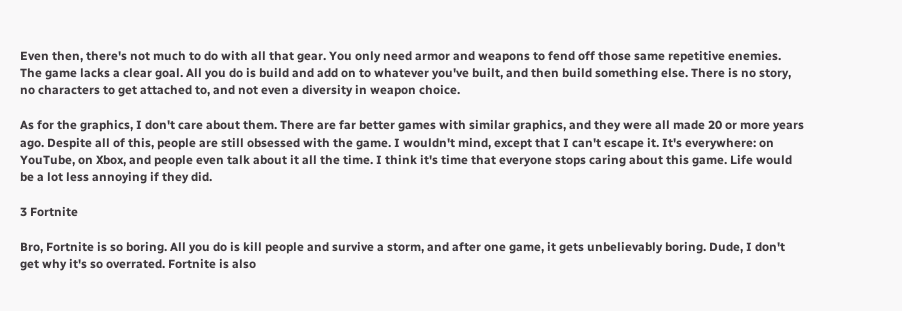Even then, there's not much to do with all that gear. You only need armor and weapons to fend off those same repetitive enemies. The game lacks a clear goal. All you do is build and add on to whatever you've built, and then build something else. There is no story, no characters to get attached to, and not even a diversity in weapon choice.

As for the graphics, I don't care about them. There are far better games with similar graphics, and they were all made 20 or more years ago. Despite all of this, people are still obsessed with the game. I wouldn't mind, except that I can't escape it. It's everywhere: on YouTube, on Xbox, and people even talk about it all the time. I think it's time that everyone stops caring about this game. Life would be a lot less annoying if they did.

3 Fortnite

Bro, Fortnite is so boring. All you do is kill people and survive a storm, and after one game, it gets unbelievably boring. Dude, I don't get why it's so overrated. Fortnite is also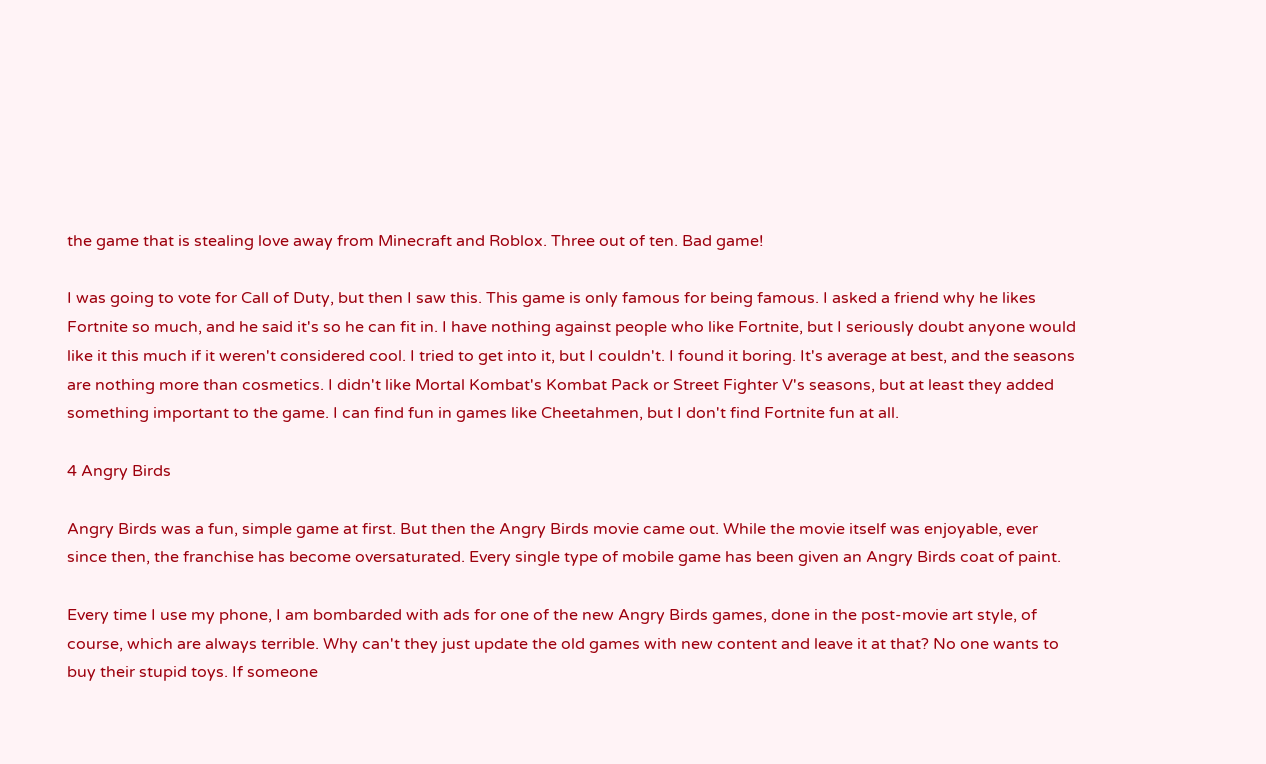the game that is stealing love away from Minecraft and Roblox. Three out of ten. Bad game!

I was going to vote for Call of Duty, but then I saw this. This game is only famous for being famous. I asked a friend why he likes Fortnite so much, and he said it's so he can fit in. I have nothing against people who like Fortnite, but I seriously doubt anyone would like it this much if it weren't considered cool. I tried to get into it, but I couldn't. I found it boring. It's average at best, and the seasons are nothing more than cosmetics. I didn't like Mortal Kombat's Kombat Pack or Street Fighter V's seasons, but at least they added something important to the game. I can find fun in games like Cheetahmen, but I don't find Fortnite fun at all.

4 Angry Birds

Angry Birds was a fun, simple game at first. But then the Angry Birds movie came out. While the movie itself was enjoyable, ever since then, the franchise has become oversaturated. Every single type of mobile game has been given an Angry Birds coat of paint.

Every time I use my phone, I am bombarded with ads for one of the new Angry Birds games, done in the post-movie art style, of course, which are always terrible. Why can't they just update the old games with new content and leave it at that? No one wants to buy their stupid toys. If someone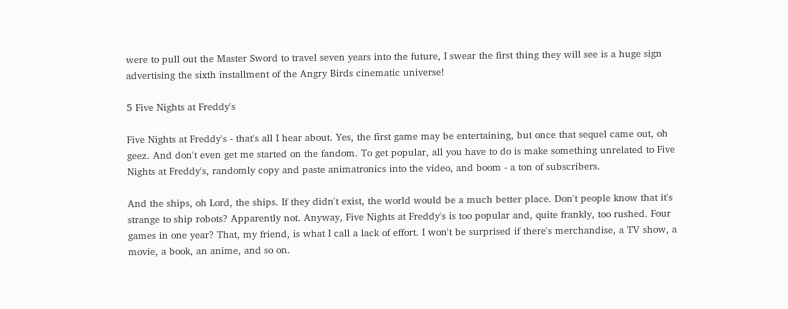were to pull out the Master Sword to travel seven years into the future, I swear the first thing they will see is a huge sign advertising the sixth installment of the Angry Birds cinematic universe!

5 Five Nights at Freddy's

Five Nights at Freddy's - that's all I hear about. Yes, the first game may be entertaining, but once that sequel came out, oh geez. And don't even get me started on the fandom. To get popular, all you have to do is make something unrelated to Five Nights at Freddy's, randomly copy and paste animatronics into the video, and boom - a ton of subscribers.

And the ships, oh Lord, the ships. If they didn't exist, the world would be a much better place. Don't people know that it's strange to ship robots? Apparently not. Anyway, Five Nights at Freddy's is too popular and, quite frankly, too rushed. Four games in one year? That, my friend, is what I call a lack of effort. I won't be surprised if there's merchandise, a TV show, a movie, a book, an anime, and so on.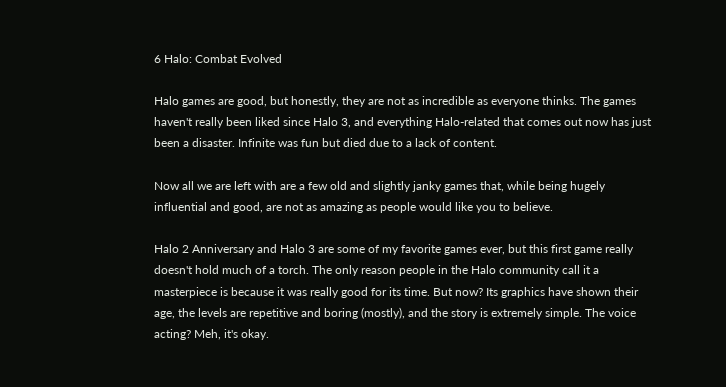6 Halo: Combat Evolved

Halo games are good, but honestly, they are not as incredible as everyone thinks. The games haven't really been liked since Halo 3, and everything Halo-related that comes out now has just been a disaster. Infinite was fun but died due to a lack of content.

Now all we are left with are a few old and slightly janky games that, while being hugely influential and good, are not as amazing as people would like you to believe.

Halo 2 Anniversary and Halo 3 are some of my favorite games ever, but this first game really doesn't hold much of a torch. The only reason people in the Halo community call it a masterpiece is because it was really good for its time. But now? Its graphics have shown their age, the levels are repetitive and boring (mostly), and the story is extremely simple. The voice acting? Meh, it's okay.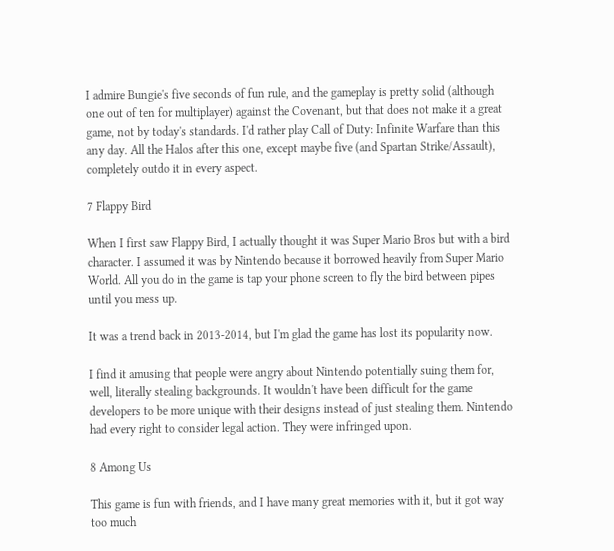I admire Bungie's five seconds of fun rule, and the gameplay is pretty solid (although one out of ten for multiplayer) against the Covenant, but that does not make it a great game, not by today's standards. I'd rather play Call of Duty: Infinite Warfare than this any day. All the Halos after this one, except maybe five (and Spartan Strike/Assault), completely outdo it in every aspect.

7 Flappy Bird

When I first saw Flappy Bird, I actually thought it was Super Mario Bros but with a bird character. I assumed it was by Nintendo because it borrowed heavily from Super Mario World. All you do in the game is tap your phone screen to fly the bird between pipes until you mess up.

It was a trend back in 2013-2014, but I'm glad the game has lost its popularity now.

I find it amusing that people were angry about Nintendo potentially suing them for, well, literally stealing backgrounds. It wouldn't have been difficult for the game developers to be more unique with their designs instead of just stealing them. Nintendo had every right to consider legal action. They were infringed upon.

8 Among Us

This game is fun with friends, and I have many great memories with it, but it got way too much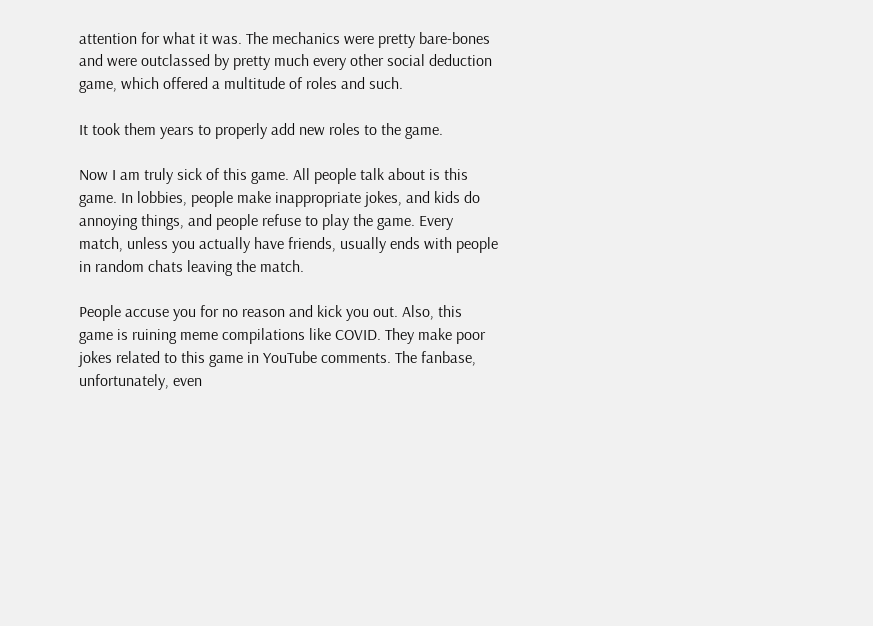attention for what it was. The mechanics were pretty bare-bones and were outclassed by pretty much every other social deduction game, which offered a multitude of roles and such.

It took them years to properly add new roles to the game.

Now I am truly sick of this game. All people talk about is this game. In lobbies, people make inappropriate jokes, and kids do annoying things, and people refuse to play the game. Every match, unless you actually have friends, usually ends with people in random chats leaving the match.

People accuse you for no reason and kick you out. Also, this game is ruining meme compilations like COVID. They make poor jokes related to this game in YouTube comments. The fanbase, unfortunately, even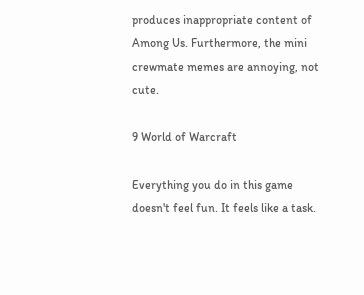produces inappropriate content of Among Us. Furthermore, the mini crewmate memes are annoying, not cute.

9 World of Warcraft

Everything you do in this game doesn't feel fun. It feels like a task.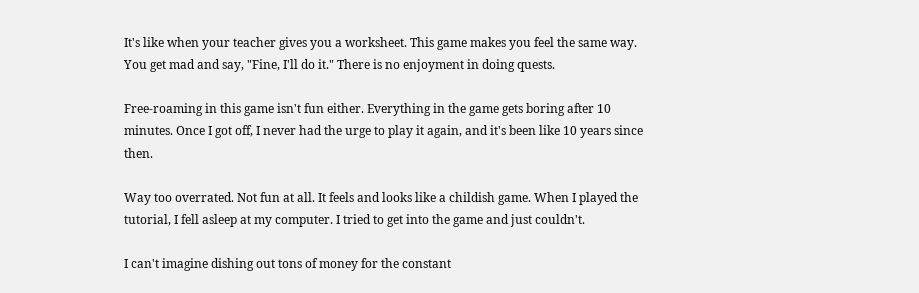It's like when your teacher gives you a worksheet. This game makes you feel the same way. You get mad and say, "Fine, I'll do it." There is no enjoyment in doing quests.

Free-roaming in this game isn't fun either. Everything in the game gets boring after 10 minutes. Once I got off, I never had the urge to play it again, and it's been like 10 years since then.

Way too overrated. Not fun at all. It feels and looks like a childish game. When I played the tutorial, I fell asleep at my computer. I tried to get into the game and just couldn't.

I can't imagine dishing out tons of money for the constant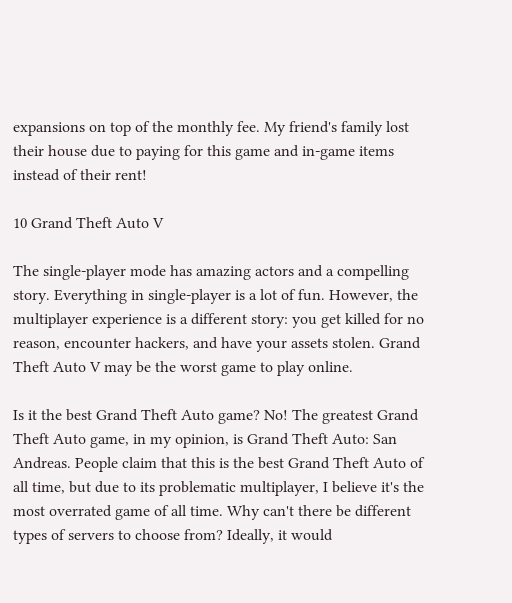expansions on top of the monthly fee. My friend's family lost their house due to paying for this game and in-game items instead of their rent!

10 Grand Theft Auto V

The single-player mode has amazing actors and a compelling story. Everything in single-player is a lot of fun. However, the multiplayer experience is a different story: you get killed for no reason, encounter hackers, and have your assets stolen. Grand Theft Auto V may be the worst game to play online.

Is it the best Grand Theft Auto game? No! The greatest Grand Theft Auto game, in my opinion, is Grand Theft Auto: San Andreas. People claim that this is the best Grand Theft Auto of all time, but due to its problematic multiplayer, I believe it's the most overrated game of all time. Why can't there be different types of servers to choose from? Ideally, it would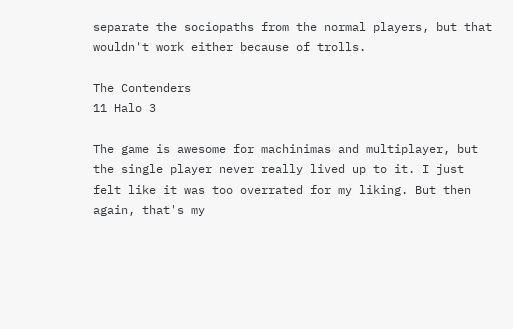separate the sociopaths from the normal players, but that wouldn't work either because of trolls.

The Contenders
11 Halo 3

The game is awesome for machinimas and multiplayer, but the single player never really lived up to it. I just felt like it was too overrated for my liking. But then again, that's my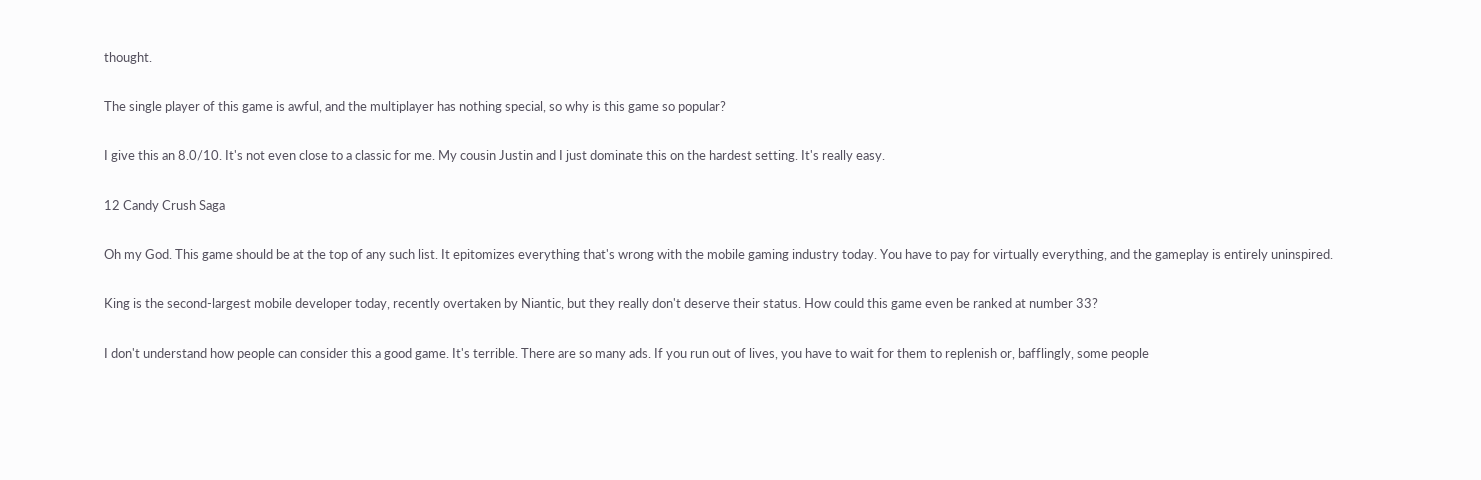thought.

The single player of this game is awful, and the multiplayer has nothing special, so why is this game so popular?

I give this an 8.0/10. It's not even close to a classic for me. My cousin Justin and I just dominate this on the hardest setting. It's really easy.

12 Candy Crush Saga

Oh my God. This game should be at the top of any such list. It epitomizes everything that's wrong with the mobile gaming industry today. You have to pay for virtually everything, and the gameplay is entirely uninspired.

King is the second-largest mobile developer today, recently overtaken by Niantic, but they really don't deserve their status. How could this game even be ranked at number 33?

I don't understand how people can consider this a good game. It's terrible. There are so many ads. If you run out of lives, you have to wait for them to replenish or, bafflingly, some people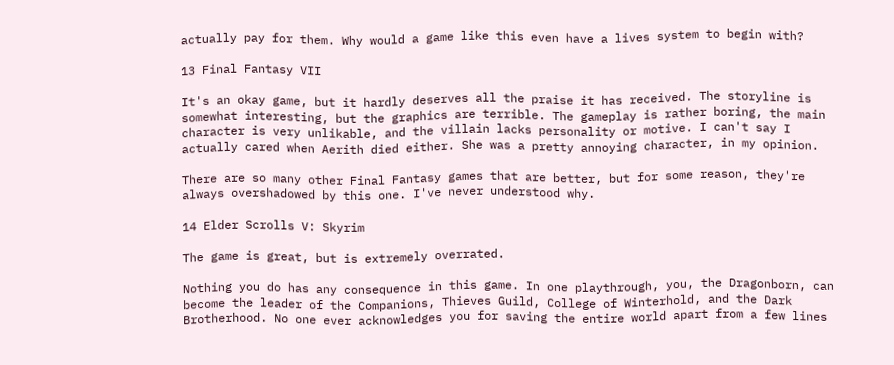actually pay for them. Why would a game like this even have a lives system to begin with?

13 Final Fantasy VII

It's an okay game, but it hardly deserves all the praise it has received. The storyline is somewhat interesting, but the graphics are terrible. The gameplay is rather boring, the main character is very unlikable, and the villain lacks personality or motive. I can't say I actually cared when Aerith died either. She was a pretty annoying character, in my opinion.

There are so many other Final Fantasy games that are better, but for some reason, they're always overshadowed by this one. I've never understood why.

14 Elder Scrolls V: Skyrim

The game is great, but is extremely overrated.

Nothing you do has any consequence in this game. In one playthrough, you, the Dragonborn, can become the leader of the Companions, Thieves Guild, College of Winterhold, and the Dark Brotherhood. No one ever acknowledges you for saving the entire world apart from a few lines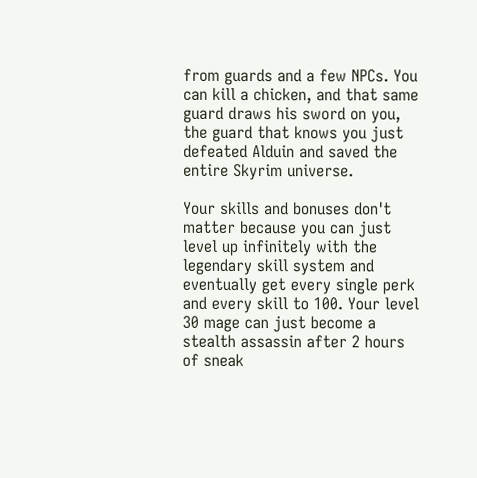from guards and a few NPCs. You can kill a chicken, and that same guard draws his sword on you, the guard that knows you just defeated Alduin and saved the entire Skyrim universe.

Your skills and bonuses don't matter because you can just level up infinitely with the legendary skill system and eventually get every single perk and every skill to 100. Your level 30 mage can just become a stealth assassin after 2 hours of sneak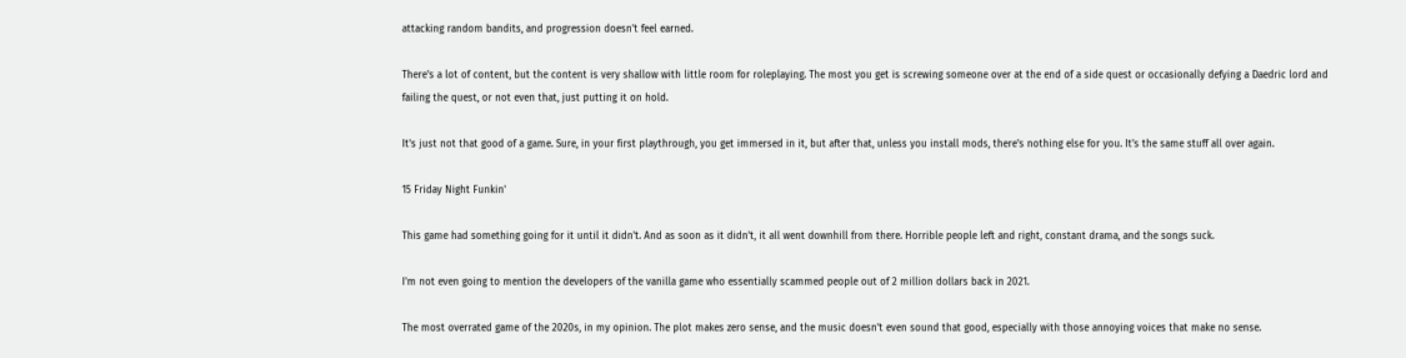attacking random bandits, and progression doesn't feel earned.

There's a lot of content, but the content is very shallow with little room for roleplaying. The most you get is screwing someone over at the end of a side quest or occasionally defying a Daedric lord and failing the quest, or not even that, just putting it on hold.

It's just not that good of a game. Sure, in your first playthrough, you get immersed in it, but after that, unless you install mods, there's nothing else for you. It's the same stuff all over again.

15 Friday Night Funkin'

This game had something going for it until it didn't. And as soon as it didn't, it all went downhill from there. Horrible people left and right, constant drama, and the songs suck.

I'm not even going to mention the developers of the vanilla game who essentially scammed people out of 2 million dollars back in 2021.

The most overrated game of the 2020s, in my opinion. The plot makes zero sense, and the music doesn't even sound that good, especially with those annoying voices that make no sense.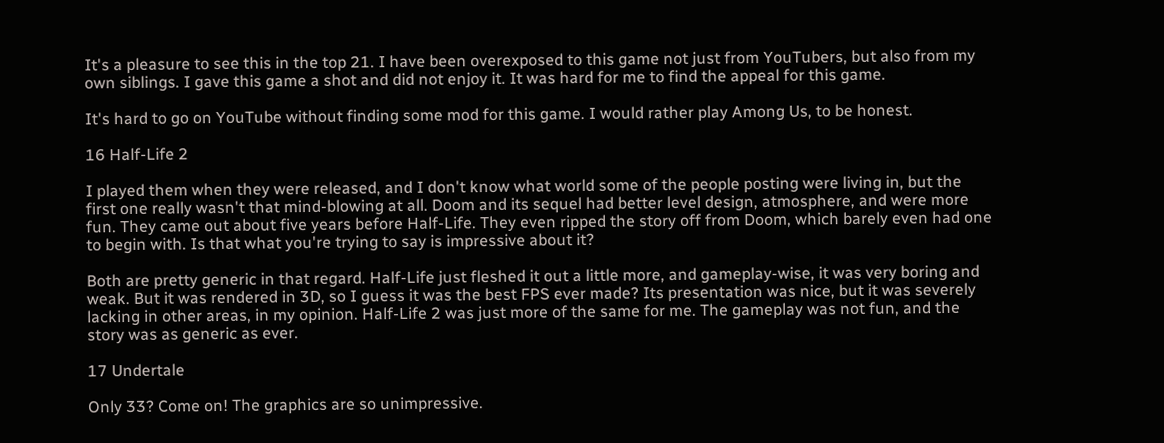It's a pleasure to see this in the top 21. I have been overexposed to this game not just from YouTubers, but also from my own siblings. I gave this game a shot and did not enjoy it. It was hard for me to find the appeal for this game.

It's hard to go on YouTube without finding some mod for this game. I would rather play Among Us, to be honest.

16 Half-Life 2

I played them when they were released, and I don't know what world some of the people posting were living in, but the first one really wasn't that mind-blowing at all. Doom and its sequel had better level design, atmosphere, and were more fun. They came out about five years before Half-Life. They even ripped the story off from Doom, which barely even had one to begin with. Is that what you're trying to say is impressive about it?

Both are pretty generic in that regard. Half-Life just fleshed it out a little more, and gameplay-wise, it was very boring and weak. But it was rendered in 3D, so I guess it was the best FPS ever made? Its presentation was nice, but it was severely lacking in other areas, in my opinion. Half-Life 2 was just more of the same for me. The gameplay was not fun, and the story was as generic as ever.

17 Undertale

Only 33? Come on! The graphics are so unimpressive.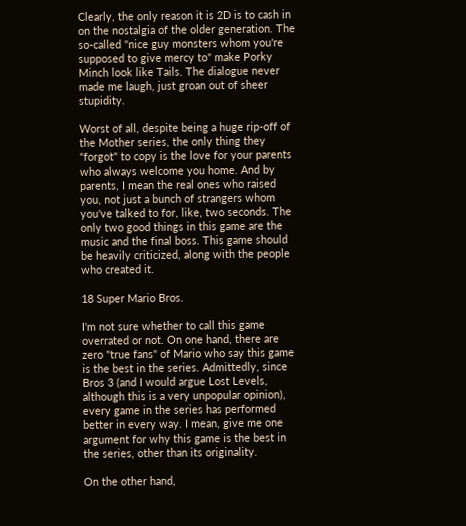Clearly, the only reason it is 2D is to cash in on the nostalgia of the older generation. The so-called "nice guy monsters whom you're supposed to give mercy to" make Porky Minch look like Tails. The dialogue never made me laugh, just groan out of sheer stupidity.

Worst of all, despite being a huge rip-off of the Mother series, the only thing they "forgot" to copy is the love for your parents who always welcome you home. And by parents, I mean the real ones who raised you, not just a bunch of strangers whom you've talked to for, like, two seconds. The only two good things in this game are the music and the final boss. This game should be heavily criticized, along with the people who created it.

18 Super Mario Bros.

I'm not sure whether to call this game overrated or not. On one hand, there are zero "true fans" of Mario who say this game is the best in the series. Admittedly, since Bros 3 (and I would argue Lost Levels, although this is a very unpopular opinion), every game in the series has performed better in every way. I mean, give me one argument for why this game is the best in the series, other than its originality.

On the other hand,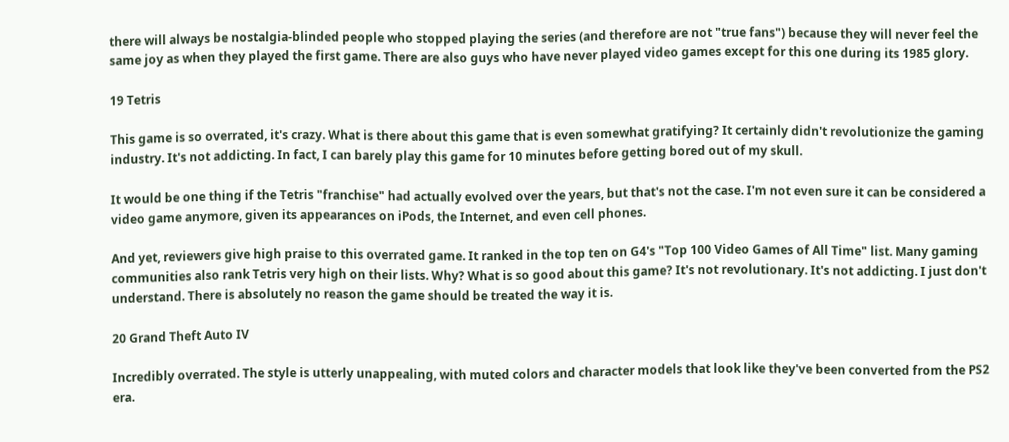there will always be nostalgia-blinded people who stopped playing the series (and therefore are not "true fans") because they will never feel the same joy as when they played the first game. There are also guys who have never played video games except for this one during its 1985 glory.

19 Tetris

This game is so overrated, it's crazy. What is there about this game that is even somewhat gratifying? It certainly didn't revolutionize the gaming industry. It's not addicting. In fact, I can barely play this game for 10 minutes before getting bored out of my skull.

It would be one thing if the Tetris "franchise" had actually evolved over the years, but that's not the case. I'm not even sure it can be considered a video game anymore, given its appearances on iPods, the Internet, and even cell phones.

And yet, reviewers give high praise to this overrated game. It ranked in the top ten on G4's "Top 100 Video Games of All Time" list. Many gaming communities also rank Tetris very high on their lists. Why? What is so good about this game? It's not revolutionary. It's not addicting. I just don't understand. There is absolutely no reason the game should be treated the way it is.

20 Grand Theft Auto IV

Incredibly overrated. The style is utterly unappealing, with muted colors and character models that look like they've been converted from the PS2 era.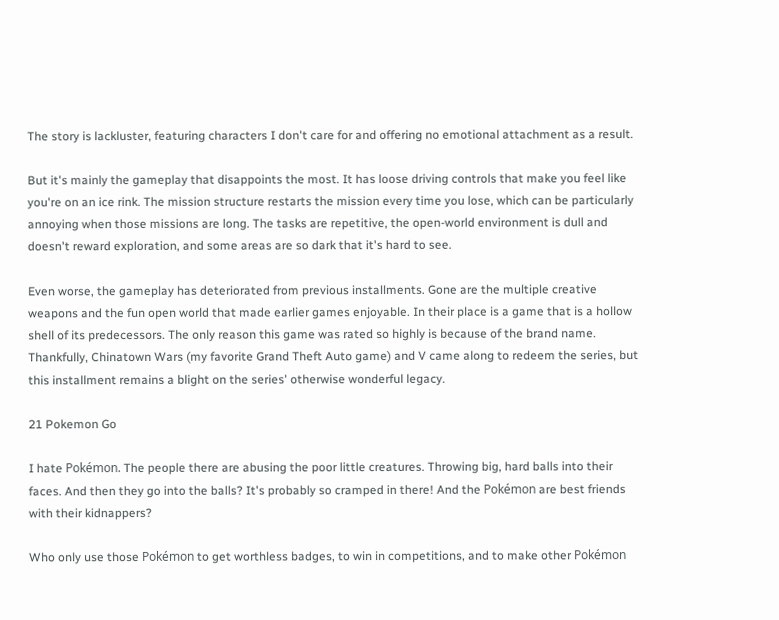The story is lackluster, featuring characters I don't care for and offering no emotional attachment as a result.

But it's mainly the gameplay that disappoints the most. It has loose driving controls that make you feel like you're on an ice rink. The mission structure restarts the mission every time you lose, which can be particularly annoying when those missions are long. The tasks are repetitive, the open-world environment is dull and doesn't reward exploration, and some areas are so dark that it's hard to see.

Even worse, the gameplay has deteriorated from previous installments. Gone are the multiple creative weapons and the fun open world that made earlier games enjoyable. In their place is a game that is a hollow shell of its predecessors. The only reason this game was rated so highly is because of the brand name. Thankfully, Chinatown Wars (my favorite Grand Theft Auto game) and V came along to redeem the series, but this installment remains a blight on the series' otherwise wonderful legacy.

21 Pokemon Go

I hate Pokémon. The people there are abusing the poor little creatures. Throwing big, hard balls into their faces. And then they go into the balls? It's probably so cramped in there! And the Pokémon are best friends with their kidnappers?

Who only use those Pokémon to get worthless badges, to win in competitions, and to make other Pokémon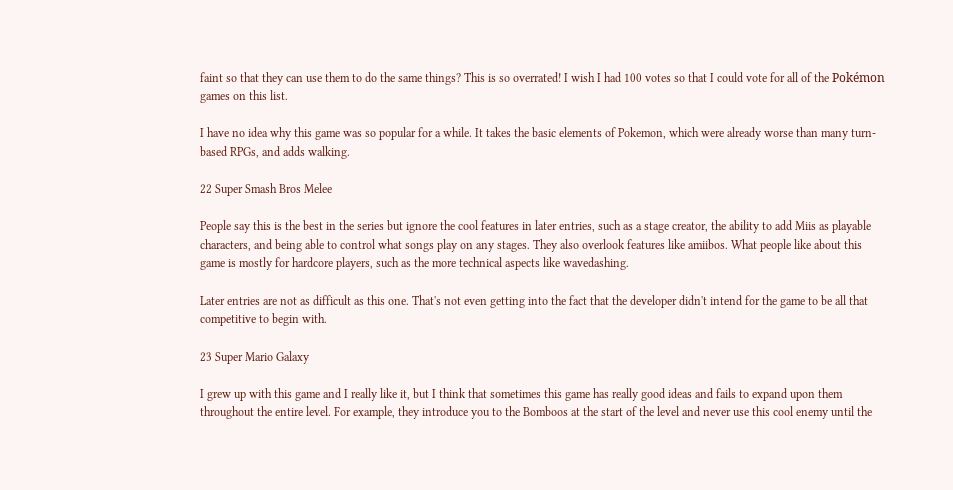faint so that they can use them to do the same things? This is so overrated! I wish I had 100 votes so that I could vote for all of the Pokémon games on this list.

I have no idea why this game was so popular for a while. It takes the basic elements of Pokemon, which were already worse than many turn-based RPGs, and adds walking.

22 Super Smash Bros Melee

People say this is the best in the series but ignore the cool features in later entries, such as a stage creator, the ability to add Miis as playable characters, and being able to control what songs play on any stages. They also overlook features like amiibos. What people like about this game is mostly for hardcore players, such as the more technical aspects like wavedashing.

Later entries are not as difficult as this one. That's not even getting into the fact that the developer didn't intend for the game to be all that competitive to begin with.

23 Super Mario Galaxy

I grew up with this game and I really like it, but I think that sometimes this game has really good ideas and fails to expand upon them throughout the entire level. For example, they introduce you to the Bomboos at the start of the level and never use this cool enemy until the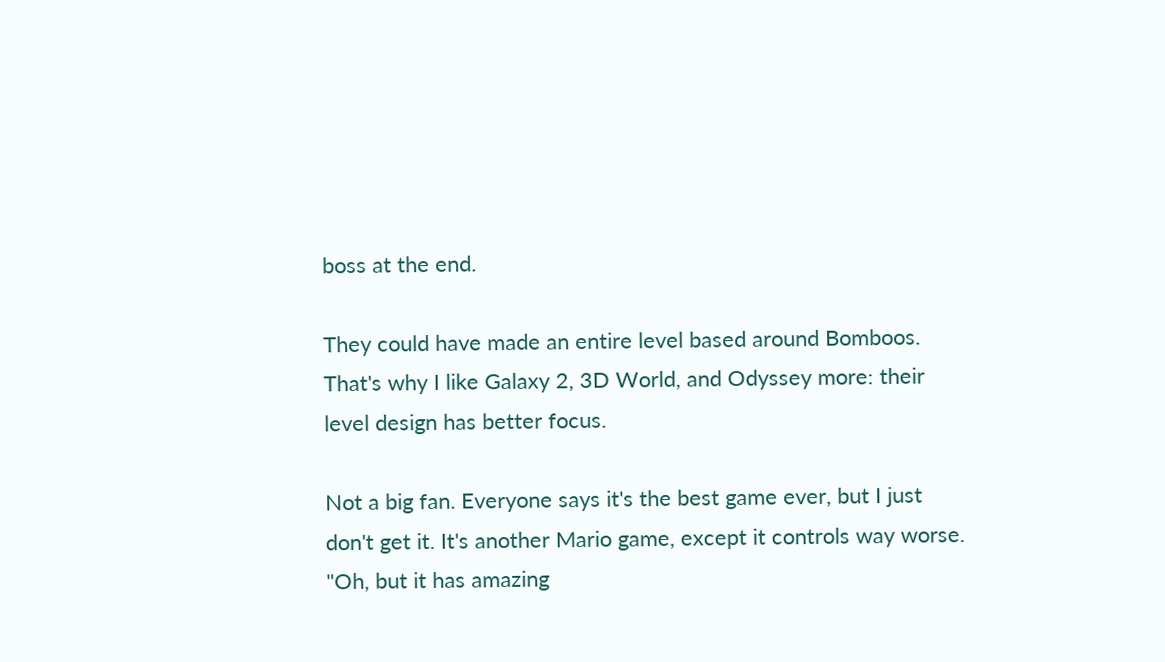boss at the end.

They could have made an entire level based around Bomboos. That's why I like Galaxy 2, 3D World, and Odyssey more: their level design has better focus.

Not a big fan. Everyone says it's the best game ever, but I just don't get it. It's another Mario game, except it controls way worse. "Oh, but it has amazing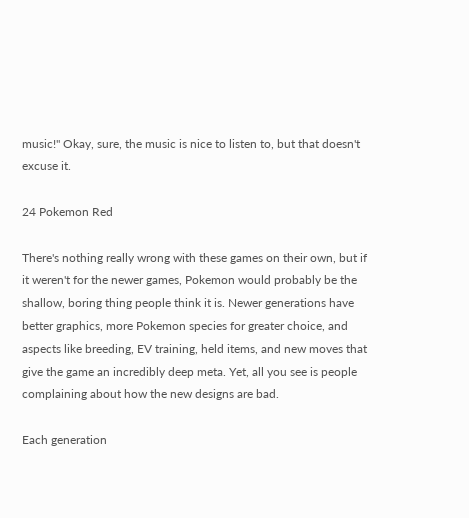music!" Okay, sure, the music is nice to listen to, but that doesn't excuse it.

24 Pokemon Red

There's nothing really wrong with these games on their own, but if it weren't for the newer games, Pokemon would probably be the shallow, boring thing people think it is. Newer generations have better graphics, more Pokemon species for greater choice, and aspects like breeding, EV training, held items, and new moves that give the game an incredibly deep meta. Yet, all you see is people complaining about how the new designs are bad.

Each generation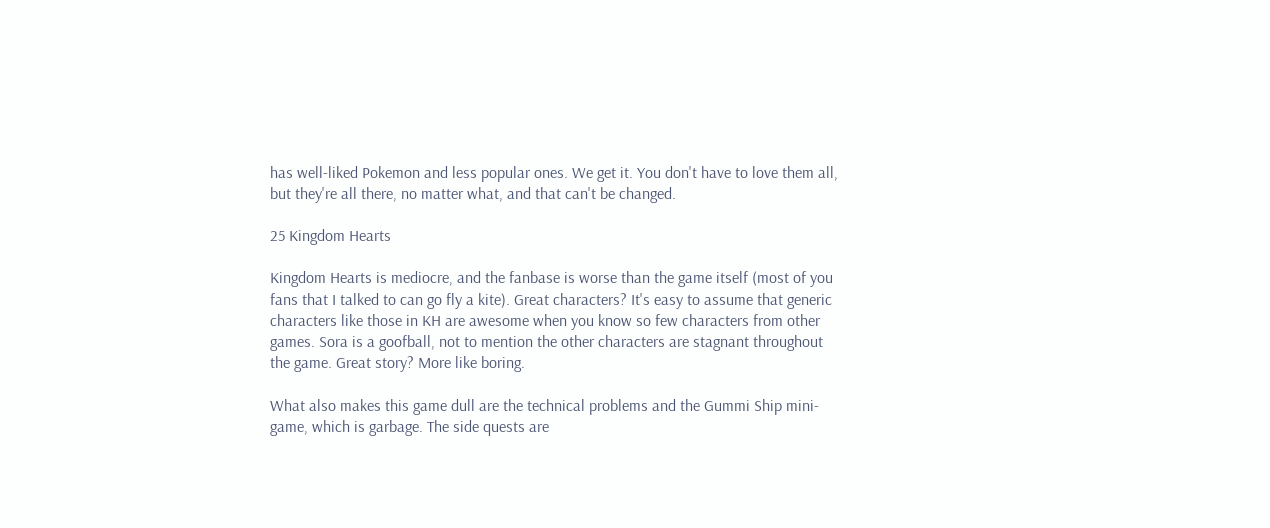has well-liked Pokemon and less popular ones. We get it. You don't have to love them all, but they're all there, no matter what, and that can't be changed.

25 Kingdom Hearts

Kingdom Hearts is mediocre, and the fanbase is worse than the game itself (most of you fans that I talked to can go fly a kite). Great characters? It's easy to assume that generic characters like those in KH are awesome when you know so few characters from other games. Sora is a goofball, not to mention the other characters are stagnant throughout the game. Great story? More like boring.

What also makes this game dull are the technical problems and the Gummi Ship mini-game, which is garbage. The side quests are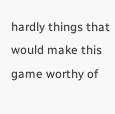hardly things that would make this game worthy of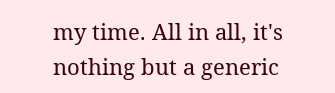my time. All in all, it's nothing but a generic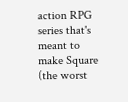action RPG series that's meant to make Square (the worst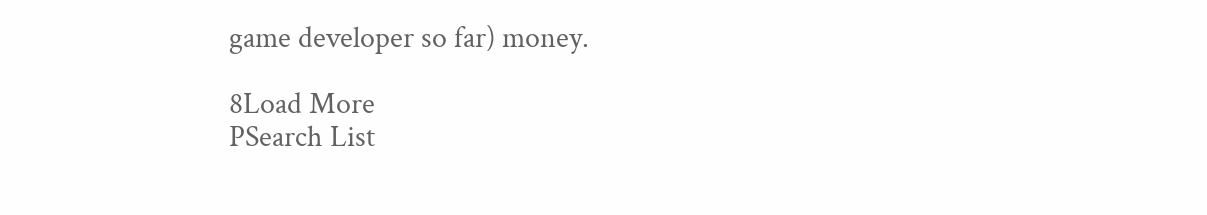game developer so far) money.

8Load More
PSearch List